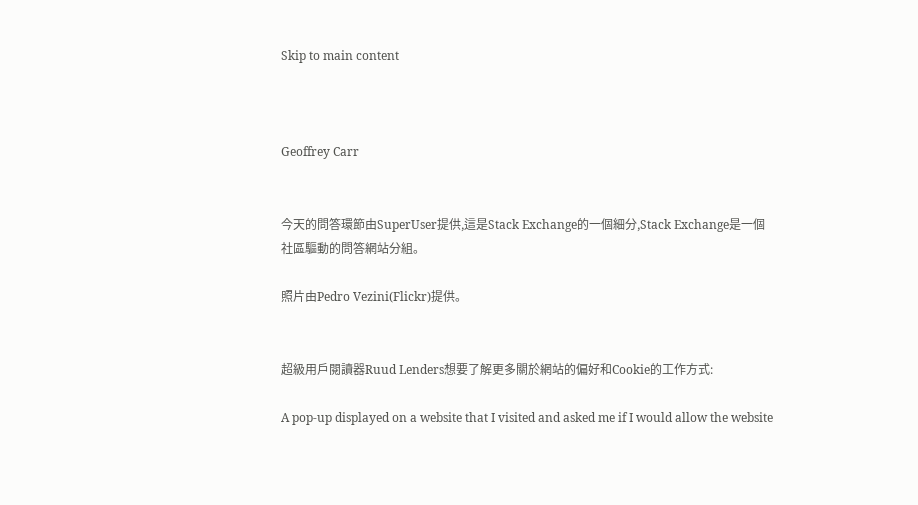Skip to main content



Geoffrey Carr


今天的問答環節由SuperUser提供,這是Stack Exchange的一個細分,Stack Exchange是一個社區驅動的問答網站分組。

照片由Pedro Vezini(Flickr)提供。


超級用戶閱讀器Ruud Lenders想要了解更多關於網站的偏好和Cookie的工作方式:

A pop-up displayed on a website that I visited and asked me if I would allow the website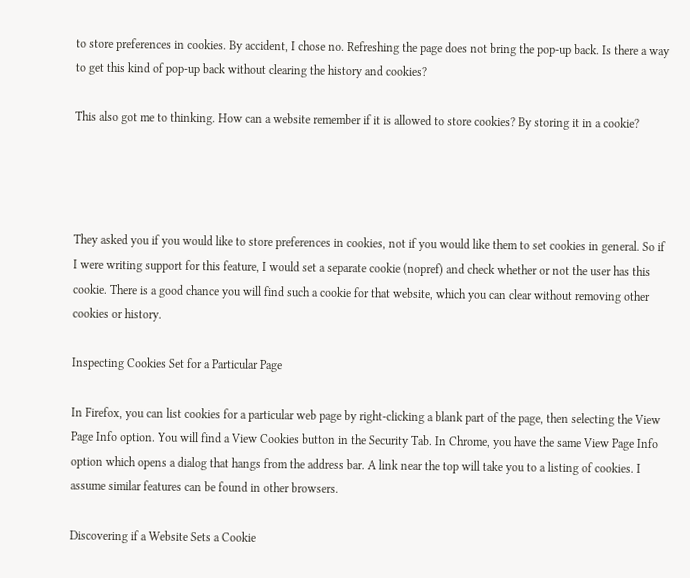to store preferences in cookies. By accident, I chose no. Refreshing the page does not bring the pop-up back. Is there a way to get this kind of pop-up back without clearing the history and cookies?

This also got me to thinking. How can a website remember if it is allowed to store cookies? By storing it in a cookie?




They asked you if you would like to store preferences in cookies, not if you would like them to set cookies in general. So if I were writing support for this feature, I would set a separate cookie (nopref) and check whether or not the user has this cookie. There is a good chance you will find such a cookie for that website, which you can clear without removing other cookies or history.

Inspecting Cookies Set for a Particular Page

In Firefox, you can list cookies for a particular web page by right-clicking a blank part of the page, then selecting the View Page Info option. You will find a View Cookies button in the Security Tab. In Chrome, you have the same View Page Info option which opens a dialog that hangs from the address bar. A link near the top will take you to a listing of cookies. I assume similar features can be found in other browsers.

Discovering if a Website Sets a Cookie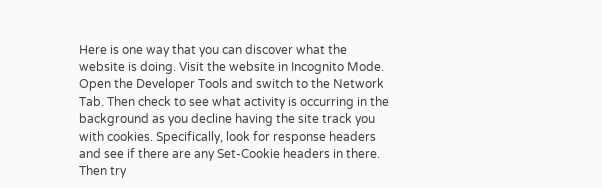Here is one way that you can discover what the website is doing. Visit the website in Incognito Mode. Open the Developer Tools and switch to the Network Tab. Then check to see what activity is occurring in the background as you decline having the site track you with cookies. Specifically, look for response headers and see if there are any Set-Cookie headers in there. Then try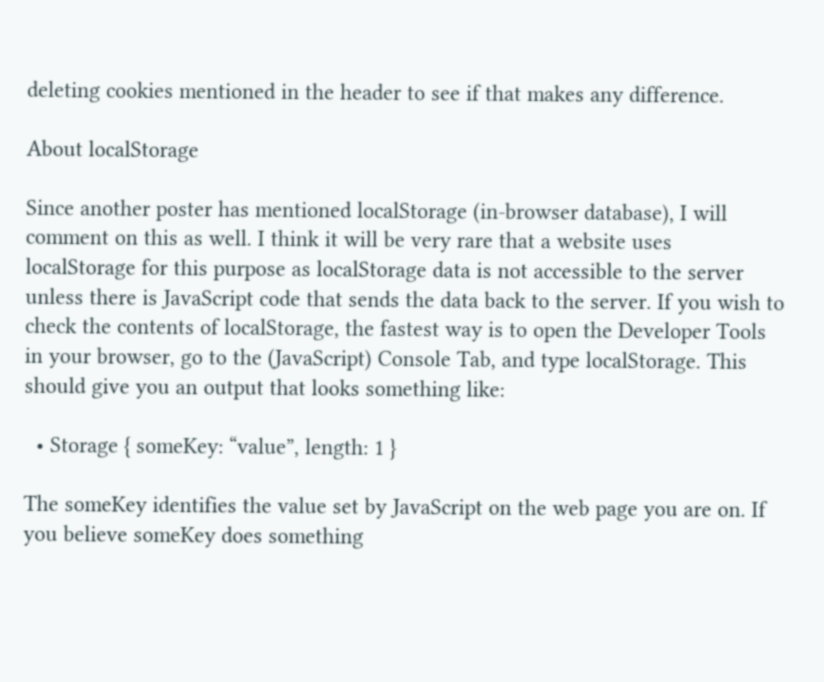deleting cookies mentioned in the header to see if that makes any difference.

About localStorage

Since another poster has mentioned localStorage (in-browser database), I will comment on this as well. I think it will be very rare that a website uses localStorage for this purpose as localStorage data is not accessible to the server unless there is JavaScript code that sends the data back to the server. If you wish to check the contents of localStorage, the fastest way is to open the Developer Tools in your browser, go to the (JavaScript) Console Tab, and type localStorage. This should give you an output that looks something like:

  • Storage { someKey: “value”, length: 1 }

The someKey identifies the value set by JavaScript on the web page you are on. If you believe someKey does something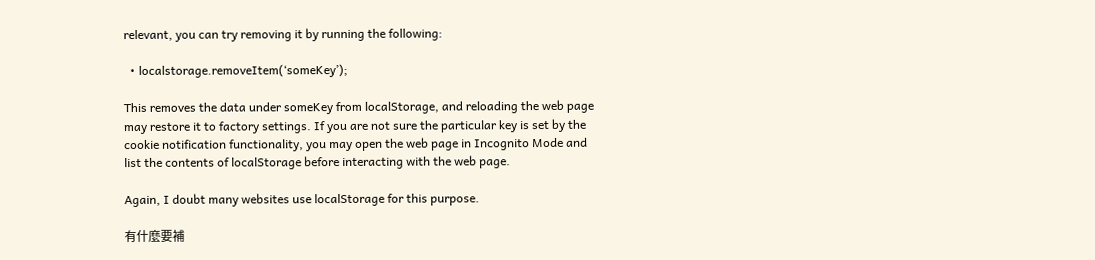relevant, you can try removing it by running the following:

  • localstorage.removeItem(‘someKey’);

This removes the data under someKey from localStorage, and reloading the web page may restore it to factory settings. If you are not sure the particular key is set by the cookie notification functionality, you may open the web page in Incognito Mode and list the contents of localStorage before interacting with the web page.

Again, I doubt many websites use localStorage for this purpose.

有什麼要補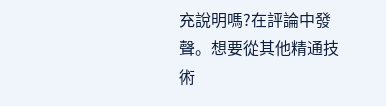充說明嗎?在評論中發聲。想要從其他精通技術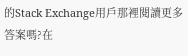的Stack Exchange用戶那裡閱讀更多答案嗎?在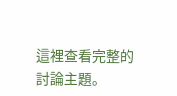這裡查看完整的討論主題。